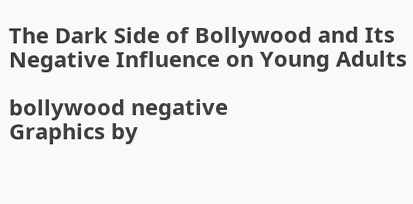The Dark Side of Bollywood and Its Negative Influence on Young Adults

bollywood negative
Graphics by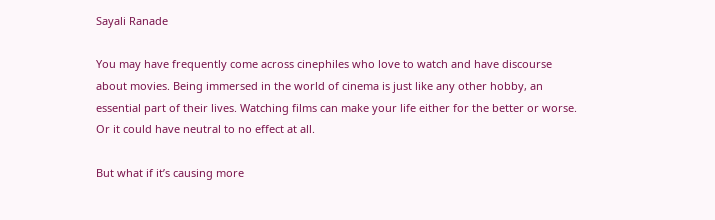Sayali Ranade

You may have frequently come across cinephiles who love to watch and have discourse about movies. Being immersed in the world of cinema is just like any other hobby, an essential part of their lives. Watching films can make your life either for the better or worse. Or it could have neutral to no effect at all.

But what if it’s causing more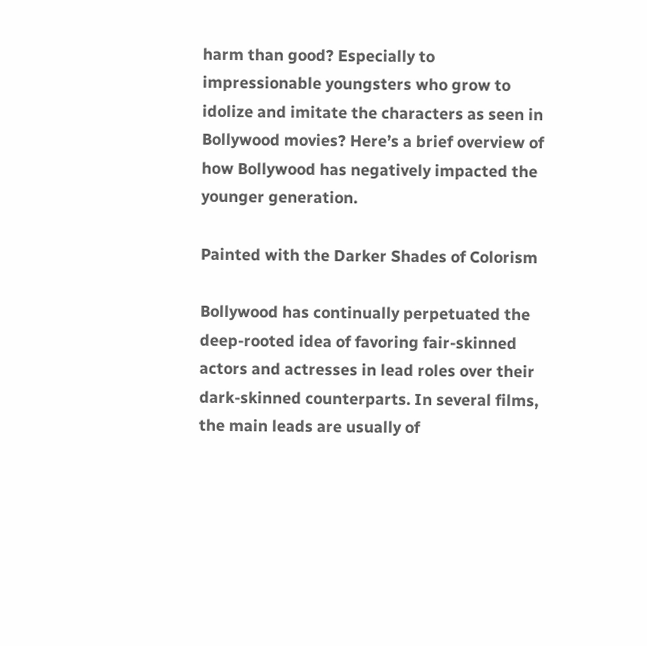harm than good? Especially to impressionable youngsters who grow to idolize and imitate the characters as seen in Bollywood movies? Here’s a brief overview of how Bollywood has negatively impacted the younger generation.

Painted with the Darker Shades of Colorism

Bollywood has continually perpetuated the deep-rooted idea of favoring fair-skinned actors and actresses in lead roles over their dark-skinned counterparts. In several films, the main leads are usually of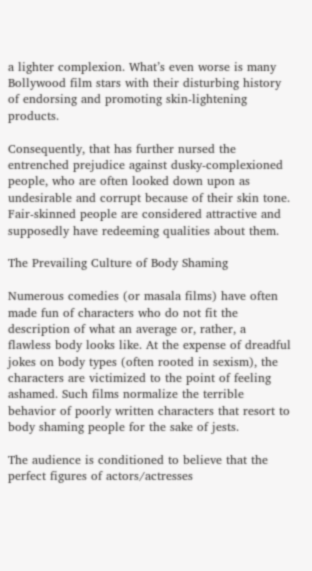a lighter complexion. What’s even worse is many Bollywood film stars with their disturbing history of endorsing and promoting skin-lightening products.

Consequently, that has further nursed the entrenched prejudice against dusky-complexioned people, who are often looked down upon as undesirable and corrupt because of their skin tone. Fair-skinned people are considered attractive and supposedly have redeeming qualities about them.

The Prevailing Culture of Body Shaming

Numerous comedies (or masala films) have often made fun of characters who do not fit the description of what an average or, rather, a flawless body looks like. At the expense of dreadful jokes on body types (often rooted in sexism), the characters are victimized to the point of feeling ashamed. Such films normalize the terrible behavior of poorly written characters that resort to body shaming people for the sake of jests.

The audience is conditioned to believe that the perfect figures of actors/actresses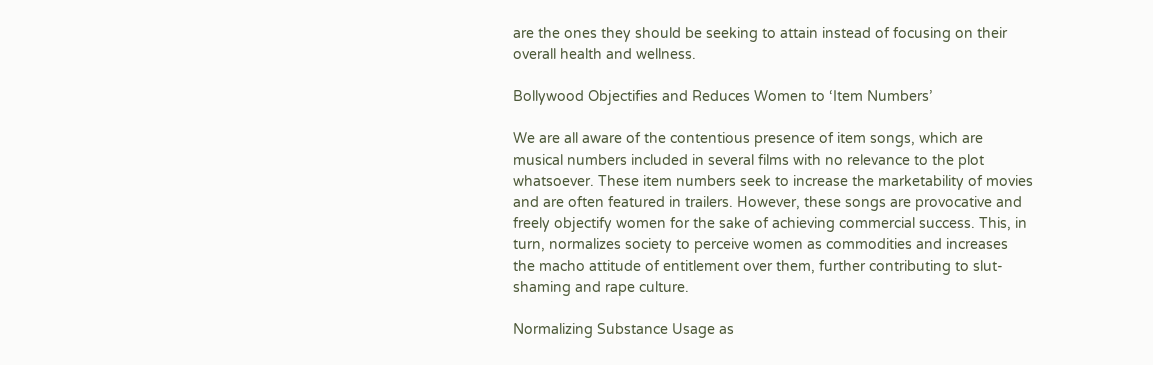are the ones they should be seeking to attain instead of focusing on their overall health and wellness.

Bollywood Objectifies and Reduces Women to ‘Item Numbers’

We are all aware of the contentious presence of item songs, which are musical numbers included in several films with no relevance to the plot whatsoever. These item numbers seek to increase the marketability of movies and are often featured in trailers. However, these songs are provocative and freely objectify women for the sake of achieving commercial success. This, in turn, normalizes society to perceive women as commodities and increases the macho attitude of entitlement over them, further contributing to slut-shaming and rape culture.

Normalizing Substance Usage as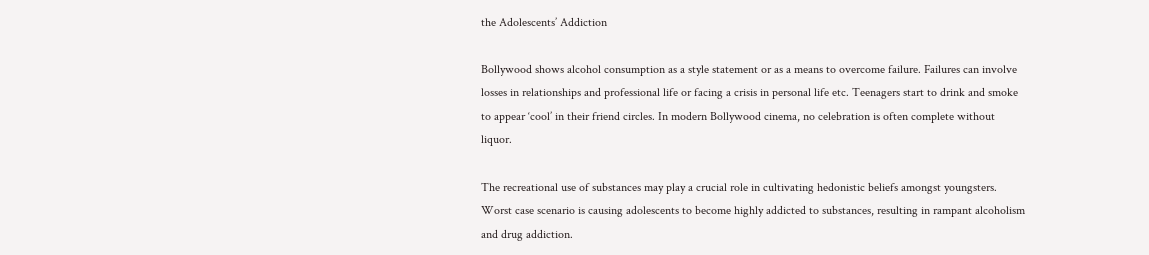the Adolescents’ Addiction

Bollywood shows alcohol consumption as a style statement or as a means to overcome failure. Failures can involve losses in relationships and professional life or facing a crisis in personal life etc. Teenagers start to drink and smoke to appear ‘cool’ in their friend circles. In modern Bollywood cinema, no celebration is often complete without liquor.

The recreational use of substances may play a crucial role in cultivating hedonistic beliefs amongst youngsters. Worst case scenario is causing adolescents to become highly addicted to substances, resulting in rampant alcoholism and drug addiction.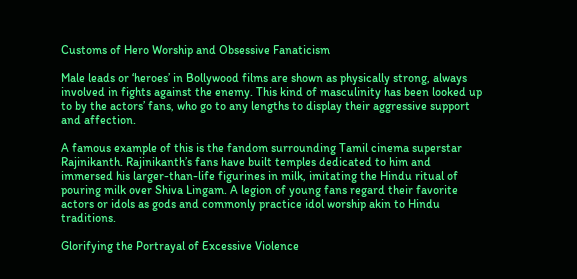Customs of Hero Worship and Obsessive Fanaticism

Male leads or ‘heroes’ in Bollywood films are shown as physically strong, always involved in fights against the enemy. This kind of masculinity has been looked up to by the actors’ fans, who go to any lengths to display their aggressive support and affection.

A famous example of this is the fandom surrounding Tamil cinema superstar Rajinikanth. Rajinikanth’s fans have built temples dedicated to him and immersed his larger-than-life figurines in milk, imitating the Hindu ritual of pouring milk over Shiva Lingam. A legion of young fans regard their favorite actors or idols as gods and commonly practice idol worship akin to Hindu traditions.

Glorifying the Portrayal of Excessive Violence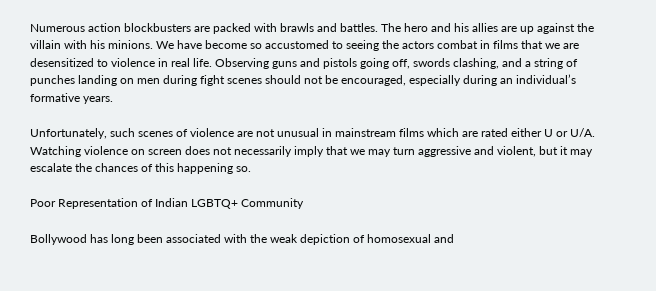Numerous action blockbusters are packed with brawls and battles. The hero and his allies are up against the villain with his minions. We have become so accustomed to seeing the actors combat in films that we are desensitized to violence in real life. Observing guns and pistols going off, swords clashing, and a string of punches landing on men during fight scenes should not be encouraged, especially during an individual’s formative years.

Unfortunately, such scenes of violence are not unusual in mainstream films which are rated either U or U/A. Watching violence on screen does not necessarily imply that we may turn aggressive and violent, but it may escalate the chances of this happening so.

Poor Representation of Indian LGBTQ+ Community

Bollywood has long been associated with the weak depiction of homosexual and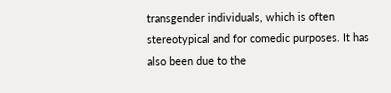transgender individuals, which is often stereotypical and for comedic purposes. It has also been due to the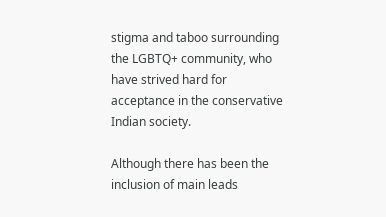stigma and taboo surrounding the LGBTQ+ community, who have strived hard for acceptance in the conservative Indian society.

Although there has been the inclusion of main leads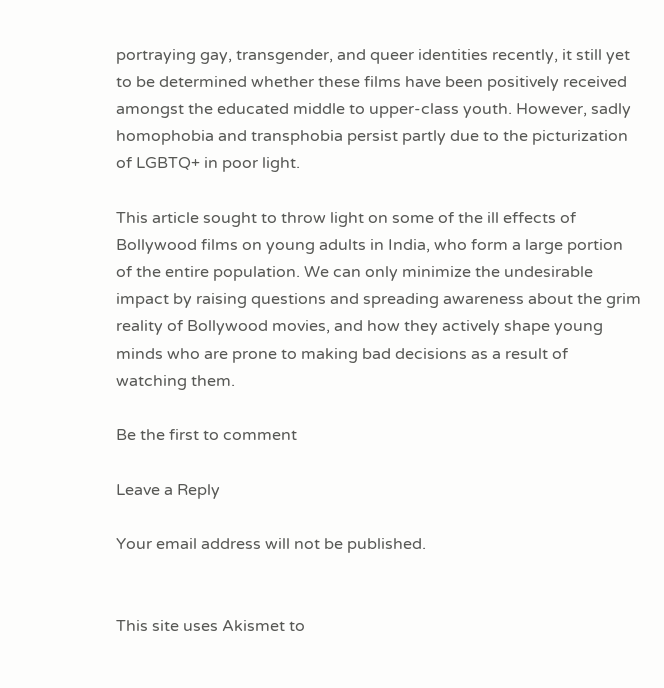portraying gay, transgender, and queer identities recently, it still yet to be determined whether these films have been positively received amongst the educated middle to upper-class youth. However, sadly homophobia and transphobia persist partly due to the picturization of LGBTQ+ in poor light.

This article sought to throw light on some of the ill effects of Bollywood films on young adults in India, who form a large portion of the entire population. We can only minimize the undesirable impact by raising questions and spreading awareness about the grim reality of Bollywood movies, and how they actively shape young minds who are prone to making bad decisions as a result of watching them.

Be the first to comment

Leave a Reply

Your email address will not be published.


This site uses Akismet to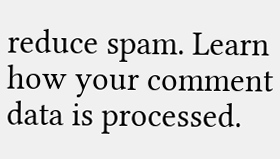reduce spam. Learn how your comment data is processed.